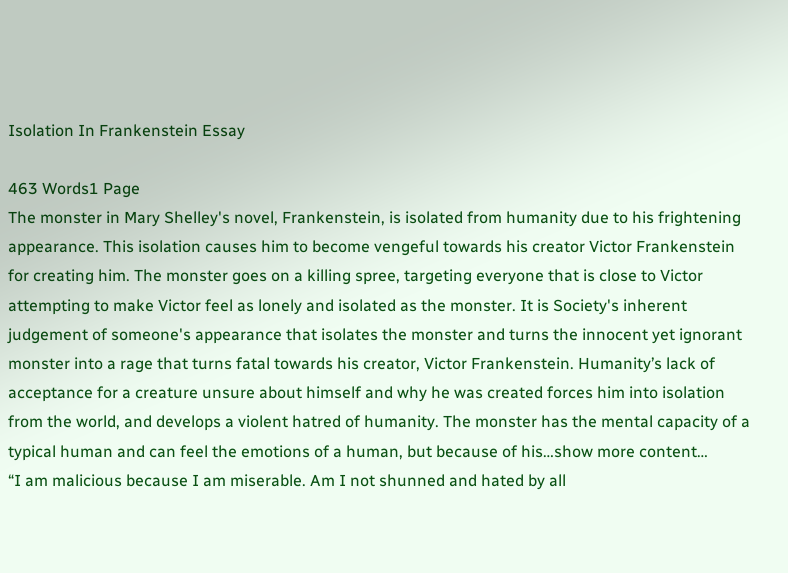Isolation In Frankenstein Essay

463 Words1 Page
The monster in Mary Shelley's novel, Frankenstein, is isolated from humanity due to his frightening appearance. This isolation causes him to become vengeful towards his creator Victor Frankenstein for creating him. The monster goes on a killing spree, targeting everyone that is close to Victor attempting to make Victor feel as lonely and isolated as the monster. It is Society's inherent judgement of someone's appearance that isolates the monster and turns the innocent yet ignorant monster into a rage that turns fatal towards his creator, Victor Frankenstein. Humanity’s lack of acceptance for a creature unsure about himself and why he was created forces him into isolation from the world, and develops a violent hatred of humanity. The monster has the mental capacity of a typical human and can feel the emotions of a human, but because of his…show more content…
“I am malicious because I am miserable. Am I not shunned and hated by all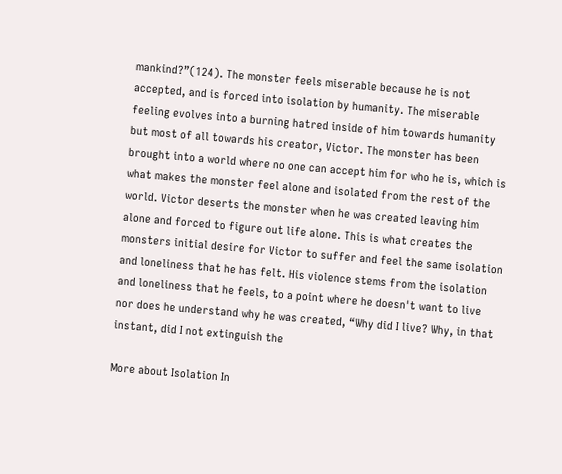mankind?”(124). The monster feels miserable because he is not accepted, and is forced into isolation by humanity. The miserable feeling evolves into a burning hatred inside of him towards humanity but most of all towards his creator, Victor. The monster has been brought into a world where no one can accept him for who he is, which is what makes the monster feel alone and isolated from the rest of the world. Victor deserts the monster when he was created leaving him alone and forced to figure out life alone. This is what creates the monsters initial desire for Victor to suffer and feel the same isolation and loneliness that he has felt. His violence stems from the isolation and loneliness that he feels, to a point where he doesn't want to live nor does he understand why he was created, “Why did I live? Why, in that instant, did I not extinguish the

More about Isolation In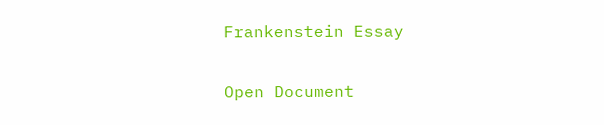Frankenstein Essay

Open Document